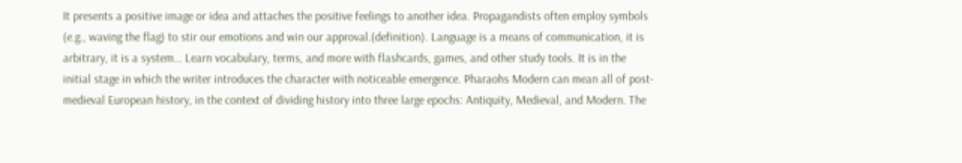It presents a positive image or idea and attaches the positive feelings to another idea. Propagandists often employ symbols (e.g., waving the flag) to stir our emotions and win our approval.(definition). Language is a means of communication, it is arbitrary, it is a system… Learn vocabulary, terms, and more with flashcards, games, and other study tools. It is in the initial stage in which the writer introduces the character with noticeable emergence. Pharaohs Modern can mean all of post-medieval European history, in the context of dividing history into three large epochs: Antiquity, Medieval, and Modern. The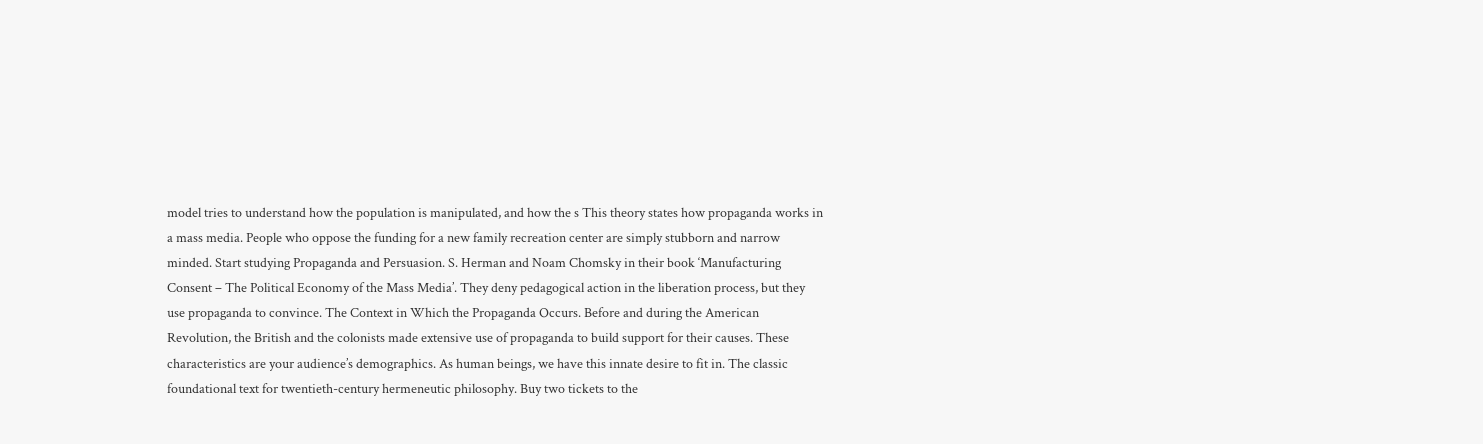model tries to understand how the population is manipulated, and how the s This theory states how propaganda works in a mass media. People who oppose the funding for a new family recreation center are simply stubborn and narrow minded. Start studying Propaganda and Persuasion. S. Herman and Noam Chomsky in their book ‘Manufacturing Consent – The Political Economy of the Mass Media’. They deny pedagogical action in the liberation process, but they use propaganda to convince. The Context in Which the Propaganda Occurs. Before and during the American Revolution, the British and the colonists made extensive use of propaganda to build support for their causes. These characteristics are your audience’s demographics. As human beings, we have this innate desire to fit in. The classic foundational text for twentieth-century hermeneutic philosophy. Buy two tickets to the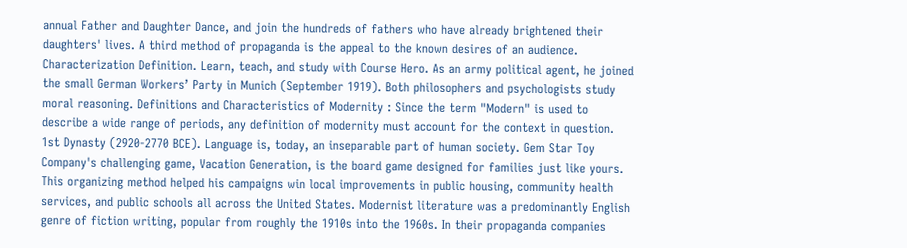annual Father and Daughter Dance, and join the hundreds of fathers who have already brightened their daughters' lives. A third method of propaganda is the appeal to the known desires of an audience. Characterization Definition. Learn, teach, and study with Course Hero. As an army political agent, he joined the small German Workers’ Party in Munich (September 1919). Both philosophers and psychologists study moral reasoning. Definitions and Characteristics of Modernity : Since the term "Modern" is used to describe a wide range of periods, any definition of modernity must account for the context in question. 1st Dynasty (2920-2770 BCE). Language is, today, an inseparable part of human society. Gem Star Toy Company's challenging game, Vacation Generation, is the board game designed for families just like yours. This organizing method helped his campaigns win local improvements in public housing, community health services, and public schools all across the United States. Modernist literature was a predominantly English genre of fiction writing, popular from roughly the 1910s into the 1960s. In their propaganda companies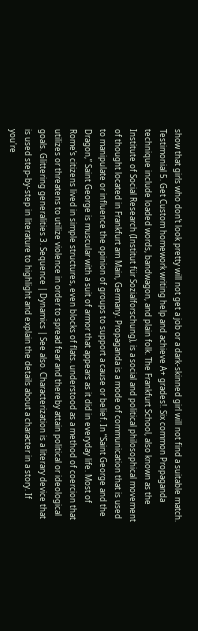show that girls who don’t look pretty will not get a job or a dark-skinned girl will not find a suitable match. Testimonial 5. Get Custom homework writing help and achieve A+ grades!. Six common Propaganda technique include loaded words, bandwagon, and plain folk. The Frankfurt School, also known as the Institute of Social Research (Institut für Sozialforschung), is a social and political philosophical movement of thought located in Frankfurt am Main, Germany. Propaganda is a mode of communication that is used to manipulate or influence the opinion of groups to support a cause or belief. In “Saint George and the Dragon,” Saint George is muscular with a suit of armor that appears as it did in everyday life. Most of Rome’s citizens lived in simple structures, even blocks of flats. understood as a method of coercion that utilizes or threatens to utilize violence in order to spread fear and thereby attain political or ideological goals. Glittering generalities 3. Sequence | Dynamics | See also. Characterization is a literary device that is used step-by-step in literature to highlight and explain the details about a character in a story. If you're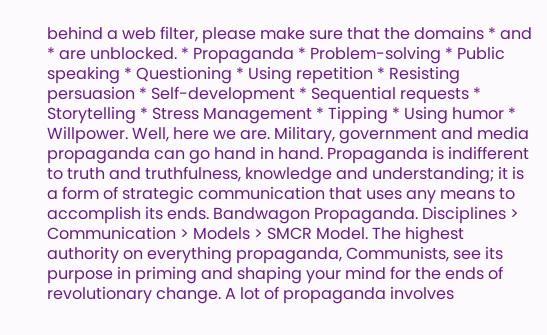behind a web filter, please make sure that the domains * and * are unblocked. * Propaganda * Problem-solving * Public speaking * Questioning * Using repetition * Resisting persuasion * Self-development * Sequential requests * Storytelling * Stress Management * Tipping * Using humor * Willpower. Well, here we are. Military, government and media propaganda can go hand in hand. Propaganda is indifferent to truth and truthfulness, knowledge and understanding; it is a form of strategic communication that uses any means to accomplish its ends. Bandwagon Propaganda. Disciplines > Communication > Models > SMCR Model. The highest authority on everything propaganda, Communists, see its purpose in priming and shaping your mind for the ends of revolutionary change. A lot of propaganda involves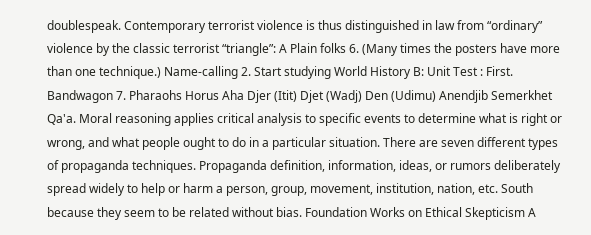doublespeak. Contemporary terrorist violence is thus distinguished in law from “ordinary” violence by the classic terrorist “triangle”: A Plain folks 6. (Many times the posters have more than one technique.) Name-calling 2. Start studying World History B: Unit Test : First. Bandwagon 7. Pharaohs Horus Aha Djer (Itit) Djet (Wadj) Den (Udimu) Anendjib Semerkhet Qa'a. Moral reasoning applies critical analysis to specific events to determine what is right or wrong, and what people ought to do in a particular situation. There are seven different types of propaganda techniques. Propaganda definition, information, ideas, or rumors deliberately spread widely to help or harm a person, group, movement, institution, nation, etc. South because they seem to be related without bias. Foundation Works on Ethical Skepticism A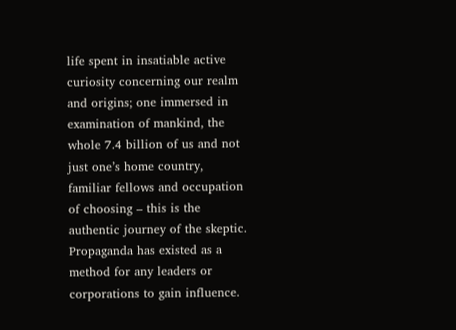life spent in insatiable active curiosity concerning our realm and origins; one immersed in examination of mankind, the whole 7.4 billion of us and not just one’s home country, familiar fellows and occupation of choosing – this is the authentic journey of the skeptic. Propaganda has existed as a method for any leaders or corporations to gain influence.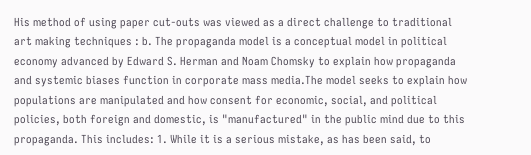His method of using paper cut-outs was viewed as a direct challenge to traditional art making techniques : b. The propaganda model is a conceptual model in political economy advanced by Edward S. Herman and Noam Chomsky to explain how propaganda and systemic biases function in corporate mass media.The model seeks to explain how populations are manipulated and how consent for economic, social, and political policies, both foreign and domestic, is "manufactured" in the public mind due to this propaganda. This includes: 1. While it is a serious mistake, as has been said, to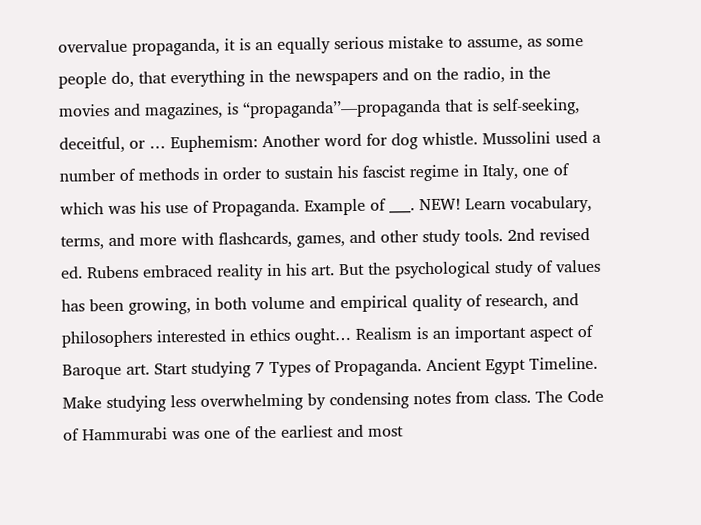overvalue propaganda, it is an equally serious mistake to assume, as some people do, that everything in the newspapers and on the radio, in the movies and magazines, is “propaganda’’—propaganda that is self-seeking, deceitful, or … Euphemism: Another word for dog whistle. Mussolini used a number of methods in order to sustain his fascist regime in Italy, one of which was his use of Propaganda. Example of ___. NEW! Learn vocabulary, terms, and more with flashcards, games, and other study tools. 2nd revised ed. Rubens embraced reality in his art. But the psychological study of values has been growing, in both volume and empirical quality of research, and philosophers interested in ethics ought… Realism is an important aspect of Baroque art. Start studying 7 Types of Propaganda. Ancient Egypt Timeline. Make studying less overwhelming by condensing notes from class. The Code of Hammurabi was one of the earliest and most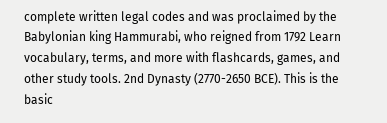complete written legal codes and was proclaimed by the Babylonian king Hammurabi, who reigned from 1792 Learn vocabulary, terms, and more with flashcards, games, and other study tools. 2nd Dynasty (2770-2650 BCE). This is the basic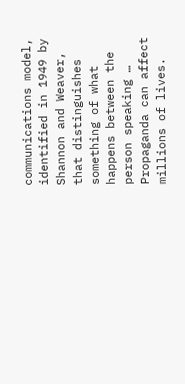communications model, identified in 1949 by Shannon and Weaver, that distinguishes something of what happens between the person speaking … Propaganda can affect millions of lives.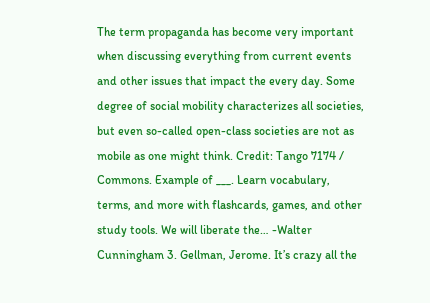The term propaganda has become very important when discussing everything from current events and other issues that impact the every day. Some degree of social mobility characterizes all societies, but even so-called open-class societies are not as mobile as one might think. Credit: Tango 7174 / Commons. Example of ___. Learn vocabulary, terms, and more with flashcards, games, and other study tools. We will liberate the… -Walter Cunningham 3. Gellman, Jerome. It’s crazy all the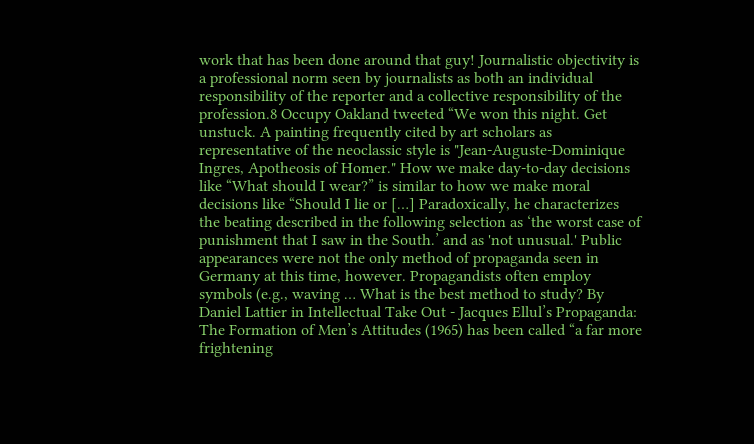work that has been done around that guy! Journalistic objectivity is a professional norm seen by journalists as both an individual responsibility of the reporter and a collective responsibility of the profession.8 Occupy Oakland tweeted “We won this night. Get unstuck. A painting frequently cited by art scholars as representative of the neoclassic style is "Jean-Auguste-Dominique Ingres, Apotheosis of Homer." How we make day-to-day decisions like “What should I wear?” is similar to how we make moral decisions like “Should I lie or […] Paradoxically, he characterizes the beating described in the following selection as ‘the worst case of punishment that I saw in the South.’ and as 'not unusual.' Public appearances were not the only method of propaganda seen in Germany at this time, however. Propagandists often employ symbols (e.g., waving … What is the best method to study? By Daniel Lattier in Intellectual Take Out - Jacques Ellul’s Propaganda: The Formation of Men’s Attitudes (1965) has been called “a far more frightening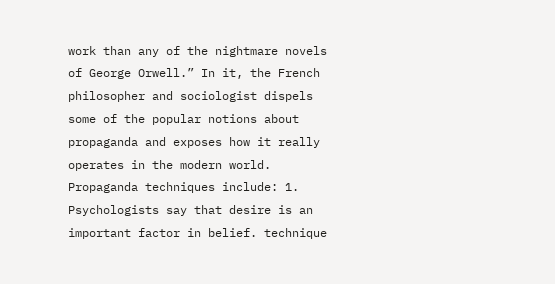work than any of the nightmare novels of George Orwell.” In it, the French philosopher and sociologist dispels some of the popular notions about propaganda and exposes how it really operates in the modern world. Propaganda techniques include: 1. Psychologists say that desire is an important factor in belief. technique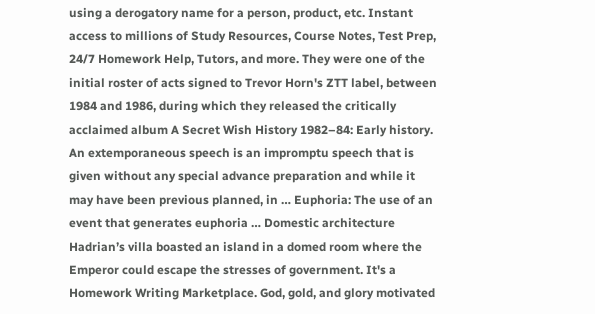using a derogatory name for a person, product, etc. Instant access to millions of Study Resources, Course Notes, Test Prep, 24/7 Homework Help, Tutors, and more. They were one of the initial roster of acts signed to Trevor Horn's ZTT label, between 1984 and 1986, during which they released the critically acclaimed album A Secret Wish History 1982–84: Early history. An extemporaneous speech is an impromptu speech that is given without any special advance preparation and while it may have been previous planned, in … Euphoria: The use of an event that generates euphoria … Domestic architecture Hadrian’s villa boasted an island in a domed room where the Emperor could escape the stresses of government. It's a Homework Writing Marketplace. God, gold, and glory motivated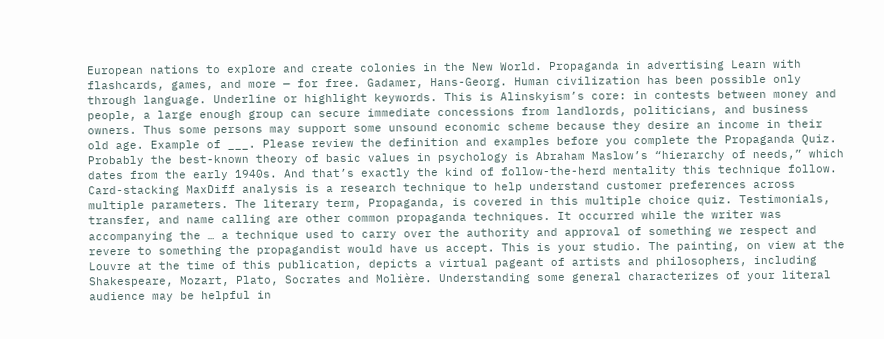European nations to explore and create colonies in the New World. Propaganda in advertising Learn with flashcards, games, and more — for free. Gadamer, Hans-Georg. Human civilization has been possible only through language. Underline or highlight keywords. This is Alinskyism’s core: in contests between money and people, a large enough group can secure immediate concessions from landlords, politicians, and business owners. Thus some persons may support some unsound economic scheme because they desire an income in their old age. Example of ___. Please review the definition and examples before you complete the Propaganda Quiz. Probably the best-known theory of basic values in psychology is Abraham Maslow’s “hierarchy of needs,” which dates from the early 1940s. And that’s exactly the kind of follow-the-herd mentality this technique follow. Card-stacking MaxDiff analysis is a research technique to help understand customer preferences across multiple parameters. The literary term, Propaganda, is covered in this multiple choice quiz. Testimonials, transfer, and name calling are other common propaganda techniques. It occurred while the writer was accompanying the … a technique used to carry over the authority and approval of something we respect and revere to something the propagandist would have us accept. This is your studio. The painting, on view at the Louvre at the time of this publication, depicts a virtual pageant of artists and philosophers, including Shakespeare, Mozart, Plato, Socrates and Molière. Understanding some general characterizes of your literal audience may be helpful in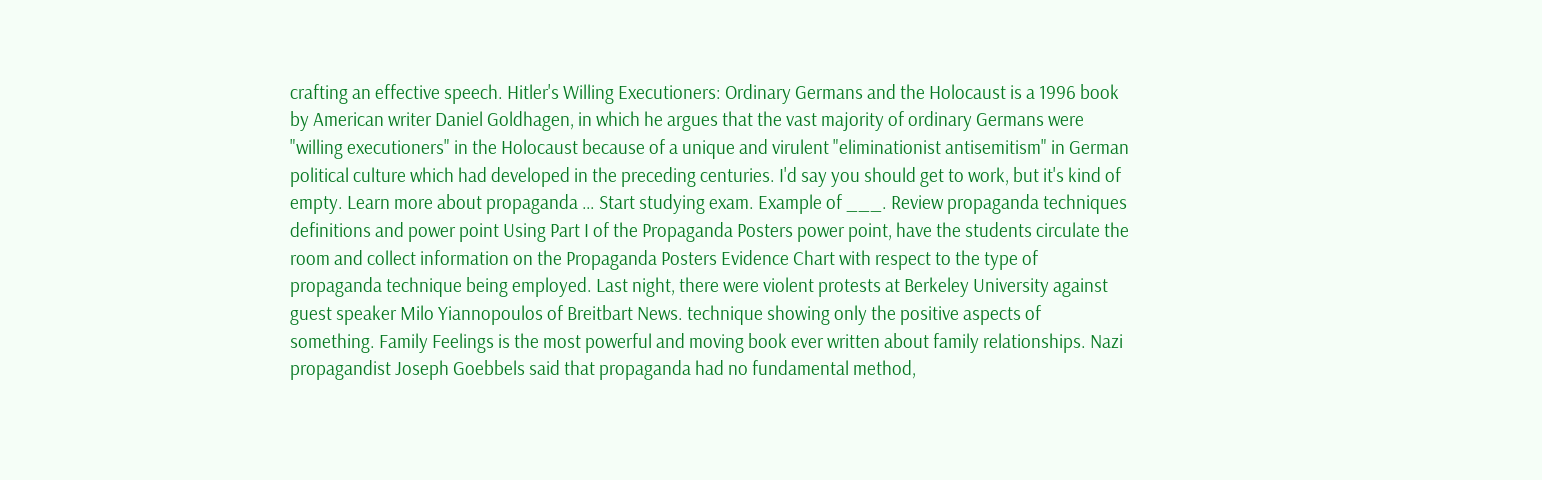crafting an effective speech. Hitler's Willing Executioners: Ordinary Germans and the Holocaust is a 1996 book by American writer Daniel Goldhagen, in which he argues that the vast majority of ordinary Germans were "willing executioners" in the Holocaust because of a unique and virulent "eliminationist antisemitism" in German political culture which had developed in the preceding centuries. I'd say you should get to work, but it's kind of empty. Learn more about propaganda … Start studying exam. Example of ___. Review propaganda techniques definitions and power point Using Part I of the Propaganda Posters power point, have the students circulate the room and collect information on the Propaganda Posters Evidence Chart with respect to the type of propaganda technique being employed. Last night, there were violent protests at Berkeley University against guest speaker Milo Yiannopoulos of Breitbart News. technique showing only the positive aspects of something. Family Feelings is the most powerful and moving book ever written about family relationships. Nazi propagandist Joseph Goebbels said that propaganda had no fundamental method,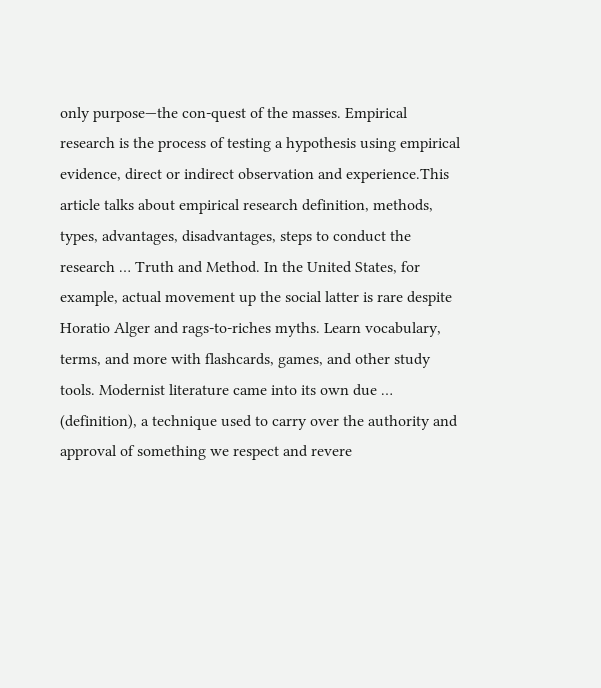only purpose—the con-quest of the masses. Empirical research is the process of testing a hypothesis using empirical evidence, direct or indirect observation and experience.This article talks about empirical research definition, methods, types, advantages, disadvantages, steps to conduct the research … Truth and Method. In the United States, for example, actual movement up the social latter is rare despite Horatio Alger and rags-to-riches myths. Learn vocabulary, terms, and more with flashcards, games, and other study tools. Modernist literature came into its own due … (definition), a technique used to carry over the authority and approval of something we respect and revere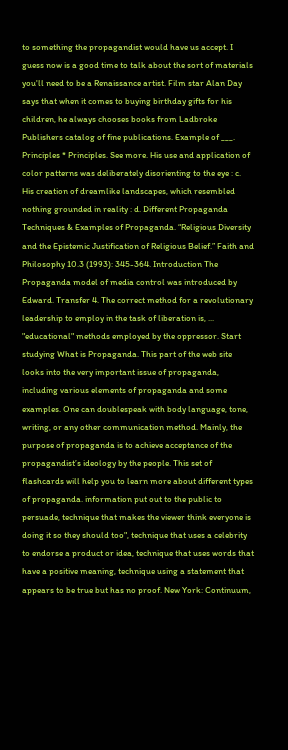to something the propagandist would have us accept. I guess now is a good time to talk about the sort of materials you'll need to be a Renaissance artist. Film star Alan Day says that when it comes to buying birthday gifts for his children, he always chooses books from Ladbroke Publishers catalog of fine publications. Example of ___. Principles * Principles. See more. His use and application of color patterns was deliberately disorienting to the eye : c. His creation of dreamlike landscapes, which resembled nothing grounded in reality : d. Different Propaganda Techniques & Examples of Propaganda. “Religious Diversity and the Epistemic Justification of Religious Belief.” Faith and Philosophy 10.3 (1993): 345-364. Introduction The Propaganda model of media control was introduced by Edward. Transfer 4. The correct method for a revolutionary leadership to employ in the task of liberation is, ... "educational" methods employed by the oppressor. Start studying What is Propaganda. This part of the web site looks into the very important issue of propaganda, including various elements of propaganda and some examples. One can doublespeak with body language, tone, writing, or any other communication method. Mainly, the purpose of propaganda is to achieve acceptance of the propagandist’s ideology by the people. This set of flashcards will help you to learn more about different types of propaganda. information put out to the public to persuade, technique that makes the viewer think everyone is doing it so they should too", technique that uses a celebrity to endorse a product or idea, technique that uses words that have a positive meaning, technique using a statement that appears to be true but has no proof. New York: Continuum,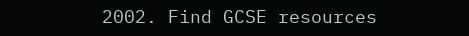2002. Find GCSE resources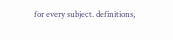for every subject. definitions,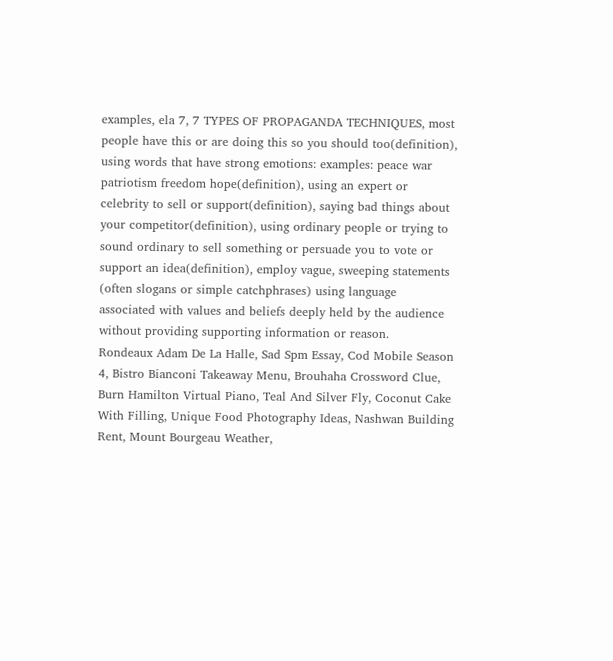examples, ela 7, 7 TYPES OF PROPAGANDA TECHNIQUES, most people have this or are doing this so you should too(definition), using words that have strong emotions: examples: peace war patriotism freedom hope(definition), using an expert or celebrity to sell or support(definition), saying bad things about your competitor(definition), using ordinary people or trying to sound ordinary to sell something or persuade you to vote or support an idea(definition), employ vague, sweeping statements (often slogans or simple catchphrases) using language associated with values and beliefs deeply held by the audience without providing supporting information or reason.
Rondeaux Adam De La Halle, Sad Spm Essay, Cod Mobile Season 4, Bistro Bianconi Takeaway Menu, Brouhaha Crossword Clue, Burn Hamilton Virtual Piano, Teal And Silver Fly, Coconut Cake With Filling, Unique Food Photography Ideas, Nashwan Building Rent, Mount Bourgeau Weather,